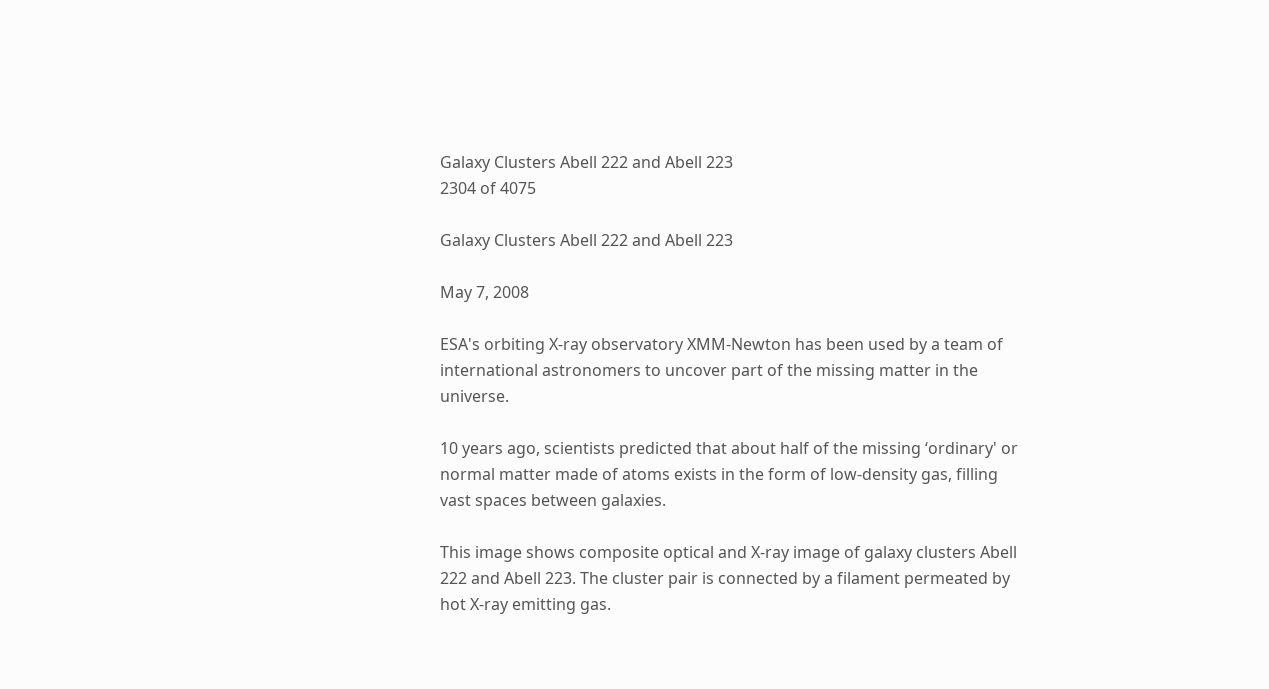Galaxy Clusters Abell 222 and Abell 223
2304 of 4075

Galaxy Clusters Abell 222 and Abell 223

May 7, 2008

ESA's orbiting X-ray observatory XMM-Newton has been used by a team of international astronomers to uncover part of the missing matter in the universe.

10 years ago, scientists predicted that about half of the missing ‘ordinary' or normal matter made of atoms exists in the form of low-density gas, filling vast spaces between galaxies.

This image shows composite optical and X-ray image of galaxy clusters Abell 222 and Abell 223. The cluster pair is connected by a filament permeated by hot X-ray emitting gas.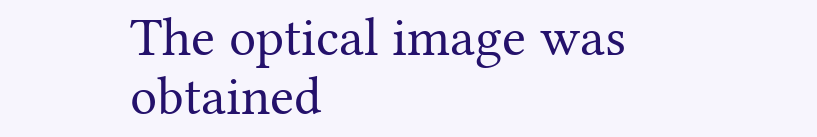The optical image was obtained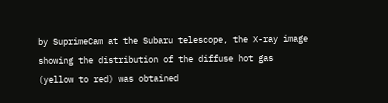by SuprimeCam at the Subaru telescope, the X-ray image showing the distribution of the diffuse hot gas (yellow to red) was obtained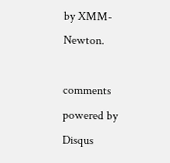by XMM-Newton.

comments powered by Disqus